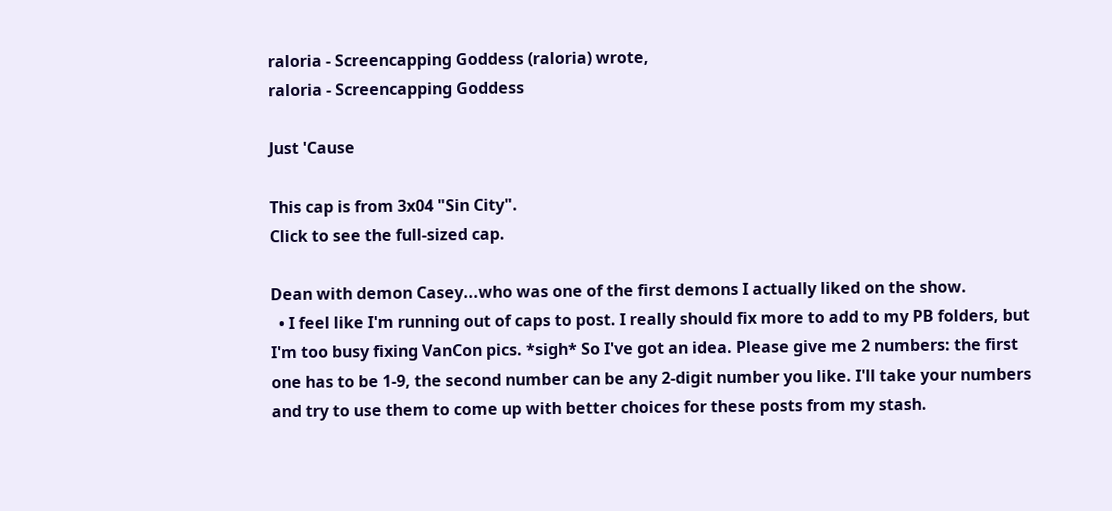raloria - Screencapping Goddess (raloria) wrote,
raloria - Screencapping Goddess

Just 'Cause

This cap is from 3x04 "Sin City".
Click to see the full-sized cap.

Dean with demon Casey...who was one of the first demons I actually liked on the show.
  • I feel like I'm running out of caps to post. I really should fix more to add to my PB folders, but I'm too busy fixing VanCon pics. *sigh* So I've got an idea. Please give me 2 numbers: the first one has to be 1-9, the second number can be any 2-digit number you like. I'll take your numbers and try to use them to come up with better choices for these posts from my stash.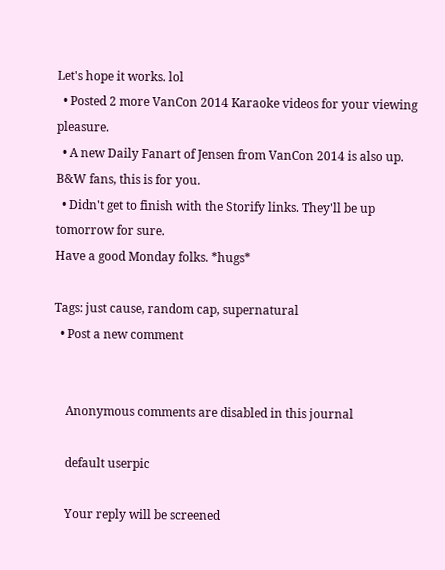Let's hope it works. lol
  • Posted 2 more VanCon 2014 Karaoke videos for your viewing pleasure.
  • A new Daily Fanart of Jensen from VanCon 2014 is also up. B&W fans, this is for you.
  • Didn't get to finish with the Storify links. They'll be up tomorrow for sure.
Have a good Monday folks. *hugs*

Tags: just cause, random cap, supernatural
  • Post a new comment


    Anonymous comments are disabled in this journal

    default userpic

    Your reply will be screened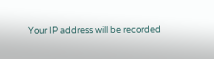Your IP address will be recorded